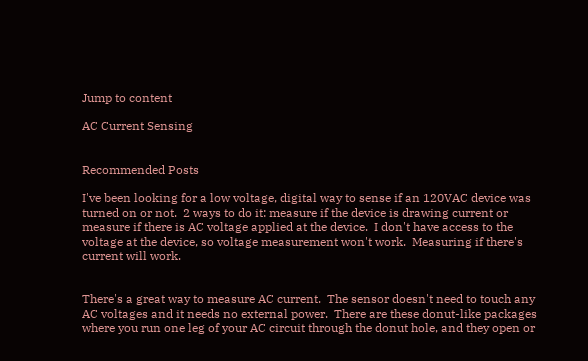Jump to content

AC Current Sensing


Recommended Posts

I've been looking for a low voltage, digital way to sense if an 120VAC device was turned on or not.  2 ways to do it: measure if the device is drawing current or measure if there is AC voltage applied at the device.  I don't have access to the voltage at the device, so voltage measurement won't work.  Measuring if there's current will work.


There's a great way to measure AC current.  The sensor doesn't need to touch any AC voltages and it needs no external power.  There are these donut-like packages where you run one leg of your AC circuit through the donut hole, and they open or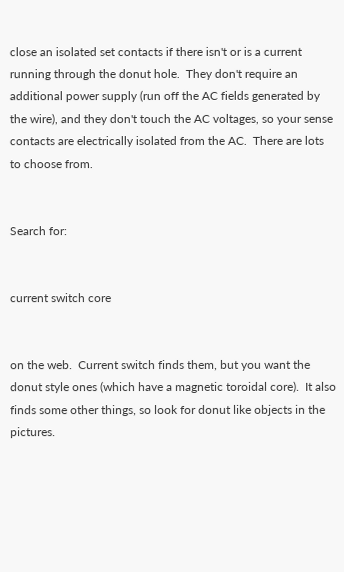close an isolated set contacts if there isn't or is a current running through the donut hole.  They don't require an additional power supply (run off the AC fields generated by the wire), and they don't touch the AC voltages, so your sense contacts are electrically isolated from the AC.  There are lots to choose from.


Search for:


current switch core


on the web.  Current switch finds them, but you want the donut style ones (which have a magnetic toroidal core).  It also finds some other things, so look for donut like objects in the pictures.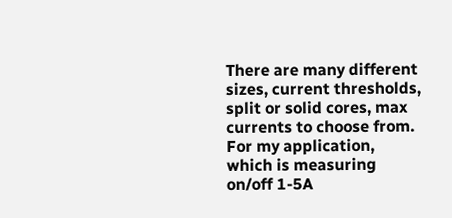There are many different sizes, current thresholds, split or solid cores, max currents to choose from.  For my application, which is measuring on/off 1-5A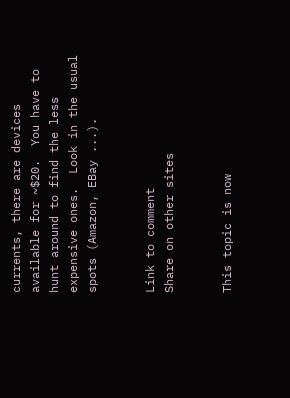currents, there are devices available for ~$20.  You have to hunt around to find the less expensive ones.  Look in the usual spots (Amazon, EBay ...).


Link to comment
Share on other sites


This topic is now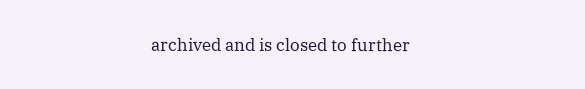archived and is closed to further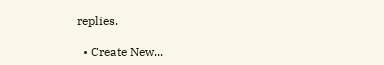replies.

  • Create New...